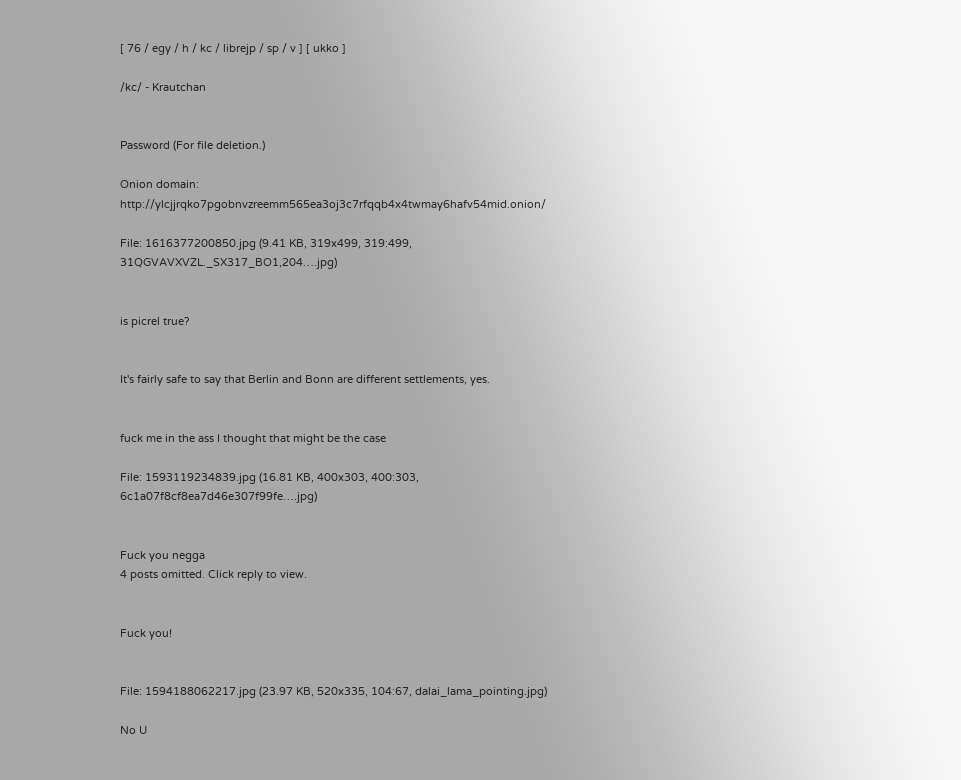[ 76 / egy / h / kc / librejp / sp / v ] [ ukko ]

/kc/ - Krautchan


Password (For file deletion.)

Onion domain: http://ylcjjrqko7pgobnvzreemm565ea3oj3c7rfqqb4x4twmay6hafv54mid.onion/

File: 1616377200850.jpg (9.41 KB, 319x499, 319:499, 31QGVAVXVZL._SX317_BO1,204….jpg)


is picrel true?


It's fairly safe to say that Berlin and Bonn are different settlements, yes.


fuck me in the ass I thought that might be the case

File: 1593119234839.jpg (16.81 KB, 400x303, 400:303, 6c1a07f8cf8ea7d46e307f99fe….jpg)


Fuck you negga
4 posts omitted. Click reply to view.


Fuck you!


File: 1594188062217.jpg (23.97 KB, 520x335, 104:67, dalai_lama_pointing.jpg)

No U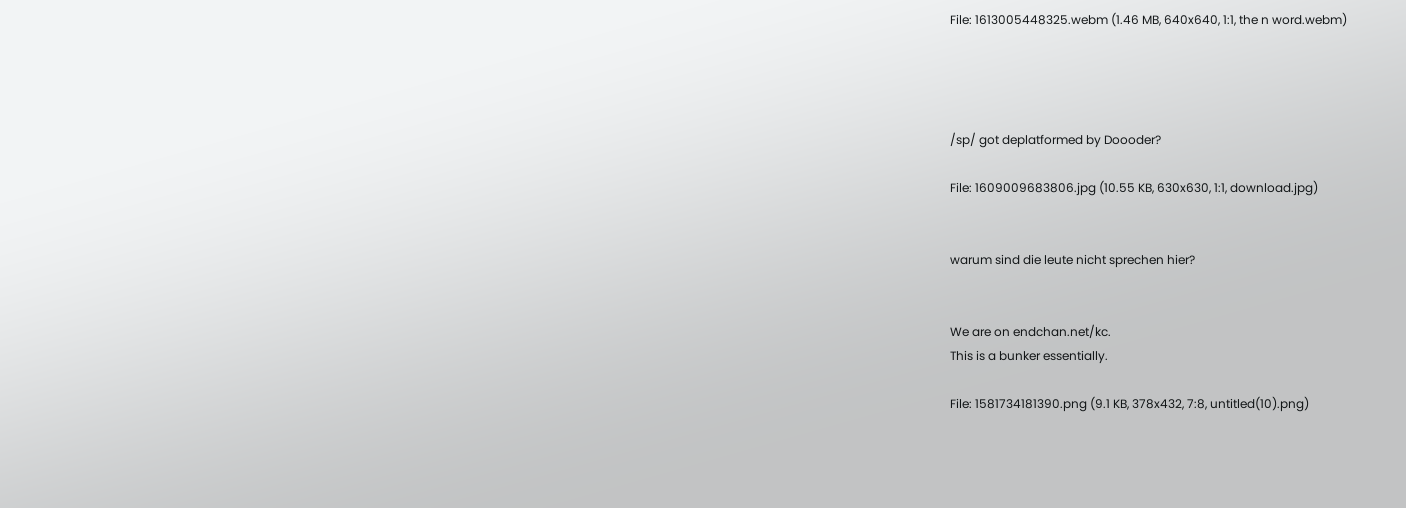File: 1613005448325.webm (1.46 MB, 640x640, 1:1, the n word.webm)




/sp/ got deplatformed by Doooder?

File: 1609009683806.jpg (10.55 KB, 630x630, 1:1, download.jpg)


warum sind die leute nicht sprechen hier?


We are on endchan.net/kc.
This is a bunker essentially.

File: 1581734181390.png (9.1 KB, 378x432, 7:8, untitled(10).png)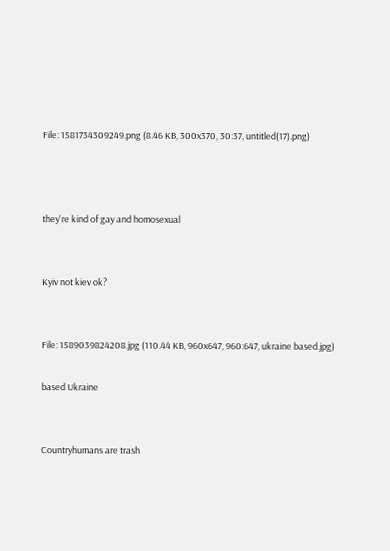File: 1581734309249.png (8.46 KB, 300x370, 30:37, untitled(17).png)



they're kind of gay and homosexual


Kyiv not kiev ok?


File: 1589039824208.jpg (110.44 KB, 960x647, 960:647, ukraine based.jpg)

based Ukraine


Countryhumans are trash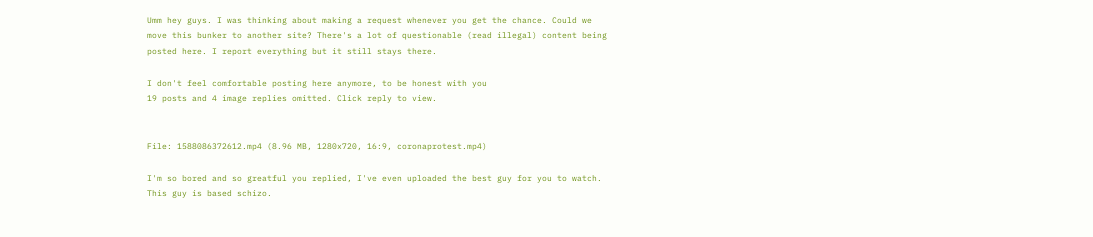Umm hey guys. I was thinking about making a request whenever you get the chance. Could we move this bunker to another site? There's a lot of questionable (read illegal) content being posted here. I report everything but it still stays there.

I don't feel comfortable posting here anymore, to be honest with you
19 posts and 4 image replies omitted. Click reply to view.


File: 1588086372612.mp4 (8.96 MB, 1280x720, 16:9, coronaprotest.mp4)

I'm so bored and so greatful you replied, I've even uploaded the best guy for you to watch. This guy is based schizo.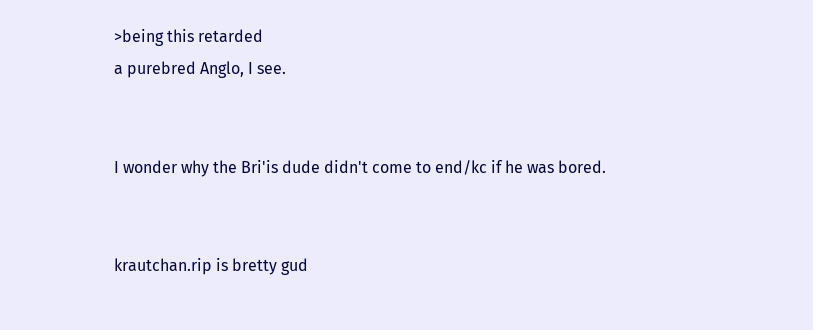>being this retarded
a purebred Anglo, I see.


I wonder why the Bri'is dude didn't come to end/kc if he was bored.


krautchan.rip is bretty gud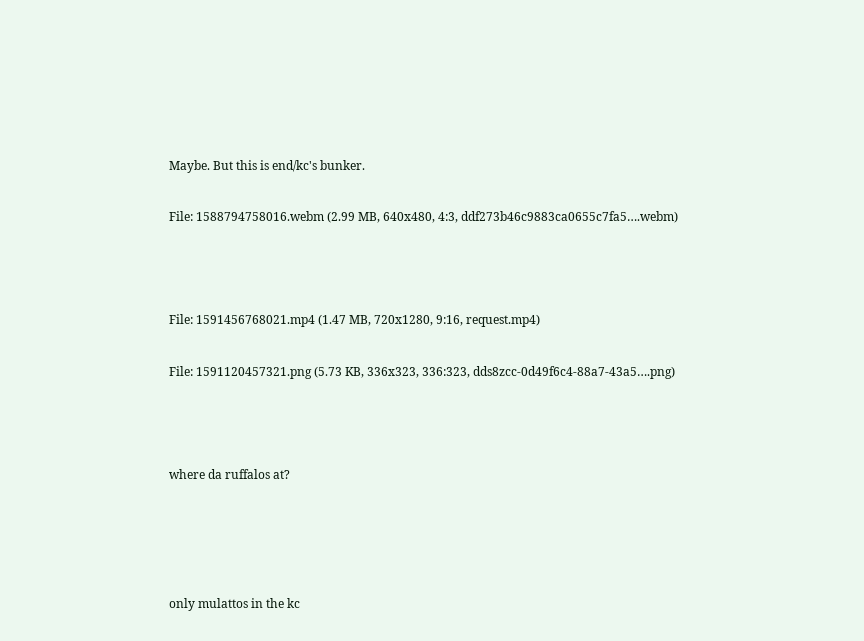Maybe. But this is end/kc's bunker.

File: 1588794758016.webm (2.99 MB, 640x480, 4:3, ddf273b46c9883ca0655c7fa5….webm)



File: 1591456768021.mp4 (1.47 MB, 720x1280, 9:16, request.mp4)

File: 1591120457321.png (5.73 KB, 336x323, 336:323, dds8zcc-0d49f6c4-88a7-43a5….png)



where da ruffalos at?




only mulattos in the kc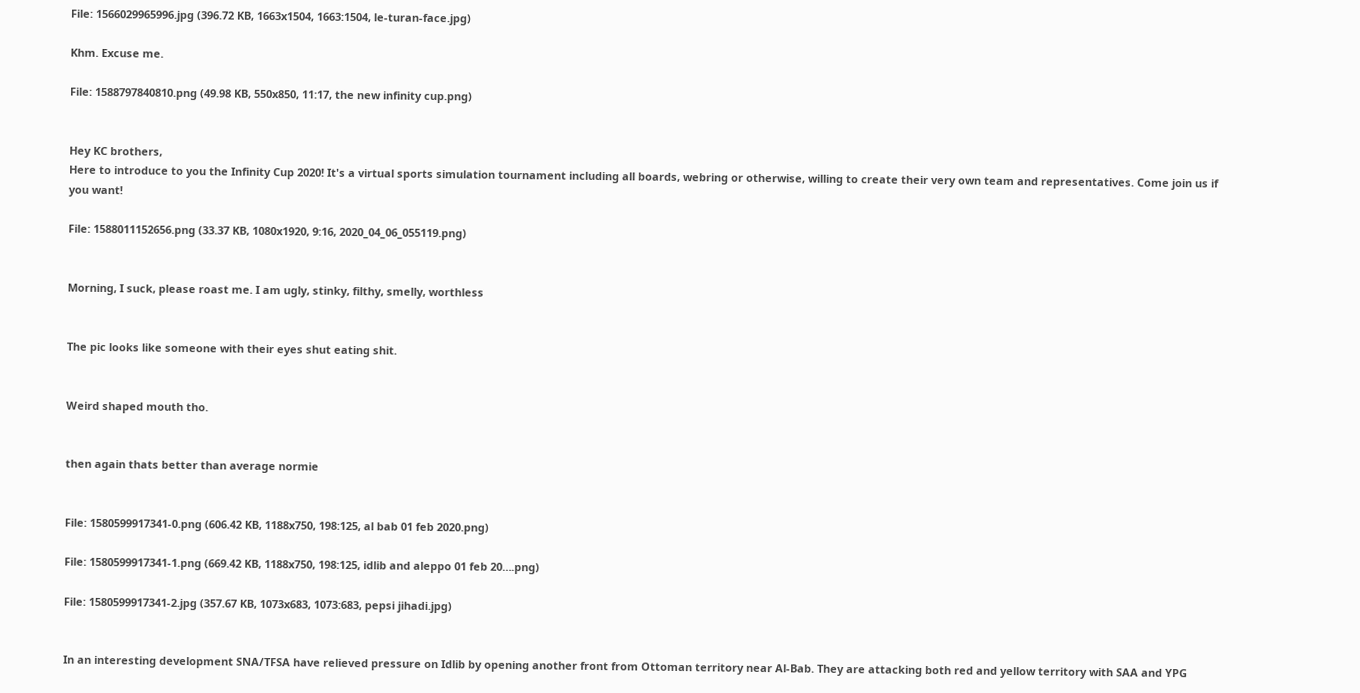File: 1566029965996.jpg (396.72 KB, 1663x1504, 1663:1504, le-turan-face.jpg)

Khm. Excuse me.

File: 1588797840810.png (49.98 KB, 550x850, 11:17, the new infinity cup.png)


Hey KC brothers,
Here to introduce to you the Infinity Cup 2020! It's a virtual sports simulation tournament including all boards, webring or otherwise, willing to create their very own team and representatives. Come join us if you want!

File: 1588011152656.png (33.37 KB, 1080x1920, 9:16, 2020_04_06_055119.png)


Morning, I suck, please roast me. I am ugly, stinky, filthy, smelly, worthless


The pic looks like someone with their eyes shut eating shit.


Weird shaped mouth tho.


then again thats better than average normie


File: 1580599917341-0.png (606.42 KB, 1188x750, 198:125, al bab 01 feb 2020.png)

File: 1580599917341-1.png (669.42 KB, 1188x750, 198:125, idlib and aleppo 01 feb 20….png)

File: 1580599917341-2.jpg (357.67 KB, 1073x683, 1073:683, pepsi jihadi.jpg)


In an interesting development SNA/TFSA have relieved pressure on Idlib by opening another front from Ottoman territory near Al-Bab. They are attacking both red and yellow territory with SAA and YPG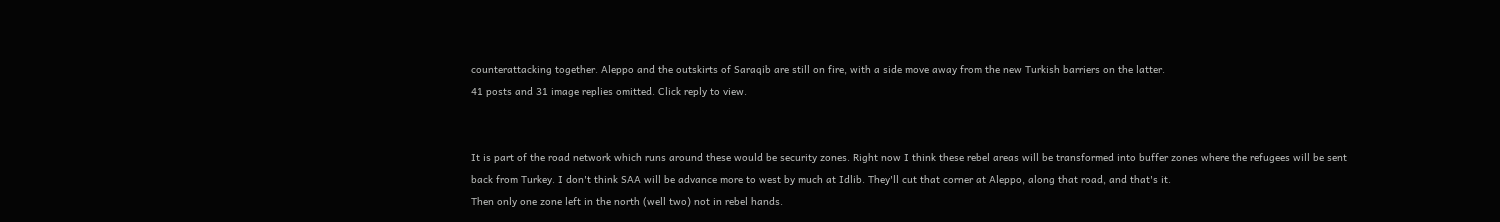counterattacking together. Aleppo and the outskirts of Saraqib are still on fire, with a side move away from the new Turkish barriers on the latter.
41 posts and 31 image replies omitted. Click reply to view.


It is part of the road network which runs around these would be security zones. Right now I think these rebel areas will be transformed into buffer zones where the refugees will be sent back from Turkey. I don't think SAA will be advance more to west by much at Idlib. They'll cut that corner at Aleppo, along that road, and that's it.
Then only one zone left in the north (well two) not in rebel hands.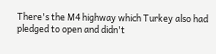There's the M4 highway which Turkey also had pledged to open and didn't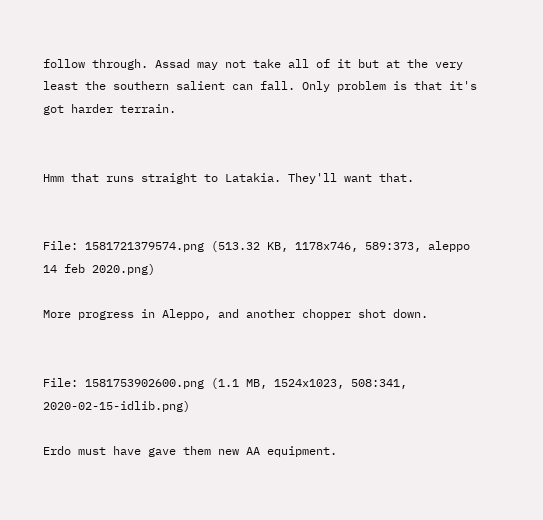follow through. Assad may not take all of it but at the very least the southern salient can fall. Only problem is that it's got harder terrain.


Hmm that runs straight to Latakia. They'll want that.


File: 1581721379574.png (513.32 KB, 1178x746, 589:373, aleppo 14 feb 2020.png)

More progress in Aleppo, and another chopper shot down.


File: 1581753902600.png (1.1 MB, 1524x1023, 508:341, 2020-02-15-idlib.png)

Erdo must have gave them new AA equipment.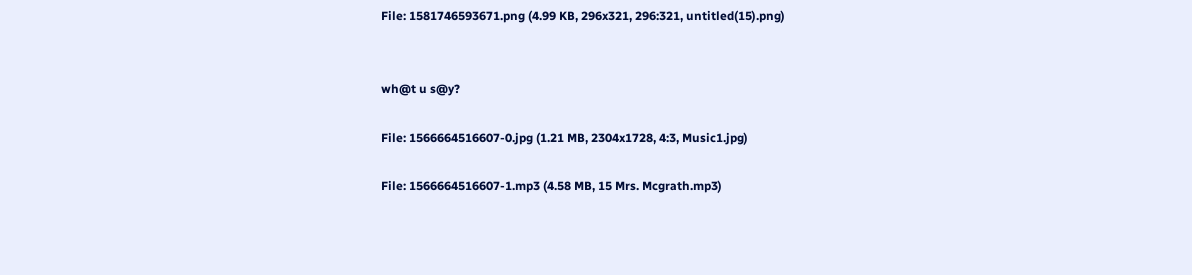File: 1581746593671.png (4.99 KB, 296x321, 296:321, untitled(15).png)


wh@t u s@y?

File: 1566664516607-0.jpg (1.21 MB, 2304x1728, 4:3, Music1.jpg)

File: 1566664516607-1.mp3 (4.58 MB, 15 Mrs. Mcgrath.mp3)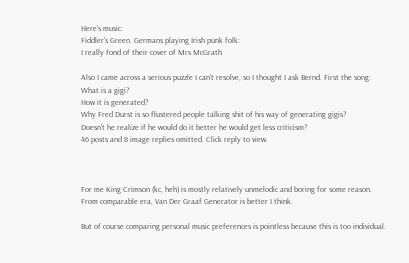Here's music:
Fiddler's Green. Germans playing Irish punk folk:
I really fond of their cover of Mrs McGrath

Also I came across a serious puzzle I can't resolve, so I thought I ask Bernd. First the song:
What is a gigi?
How it is generated?
Why Fred Durst is so flustered people talking shit of his way of generating gigis?
Doesn't he realize if he would do it better he would get less criticism?
46 posts and 8 image replies omitted. Click reply to view.



For me King Crimson (kc, heh) is mostly relatively unmelodic and boring for some reason. From comparable era, Van Der Graaf Generator is better I think.

But of course comparing personal music preferences is pointless because this is too individual.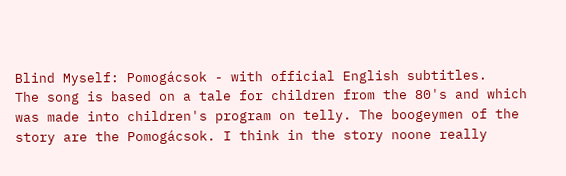Blind Myself: Pomogácsok - with official English subtitles.
The song is based on a tale for children from the 80's and which was made into children's program on telly. The boogeymen of the story are the Pomogácsok. I think in the story noone really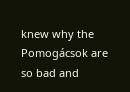knew why the Pomogácsok are so bad and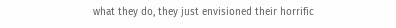what they do, they just envisioned their horrific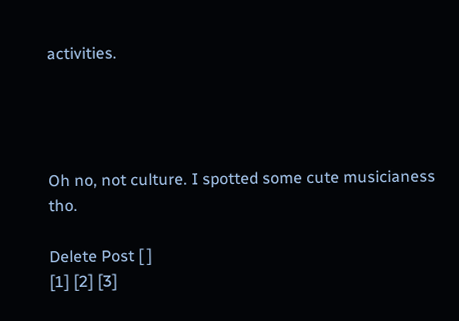activities.




Oh no, not culture. I spotted some cute musicianess tho.

Delete Post [ ]
[1] [2] [3]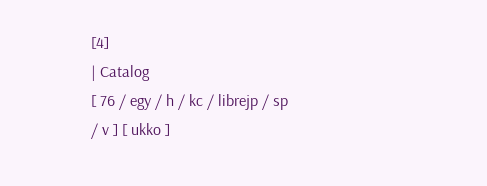[4]
| Catalog
[ 76 / egy / h / kc / librejp / sp / v ] [ ukko ]